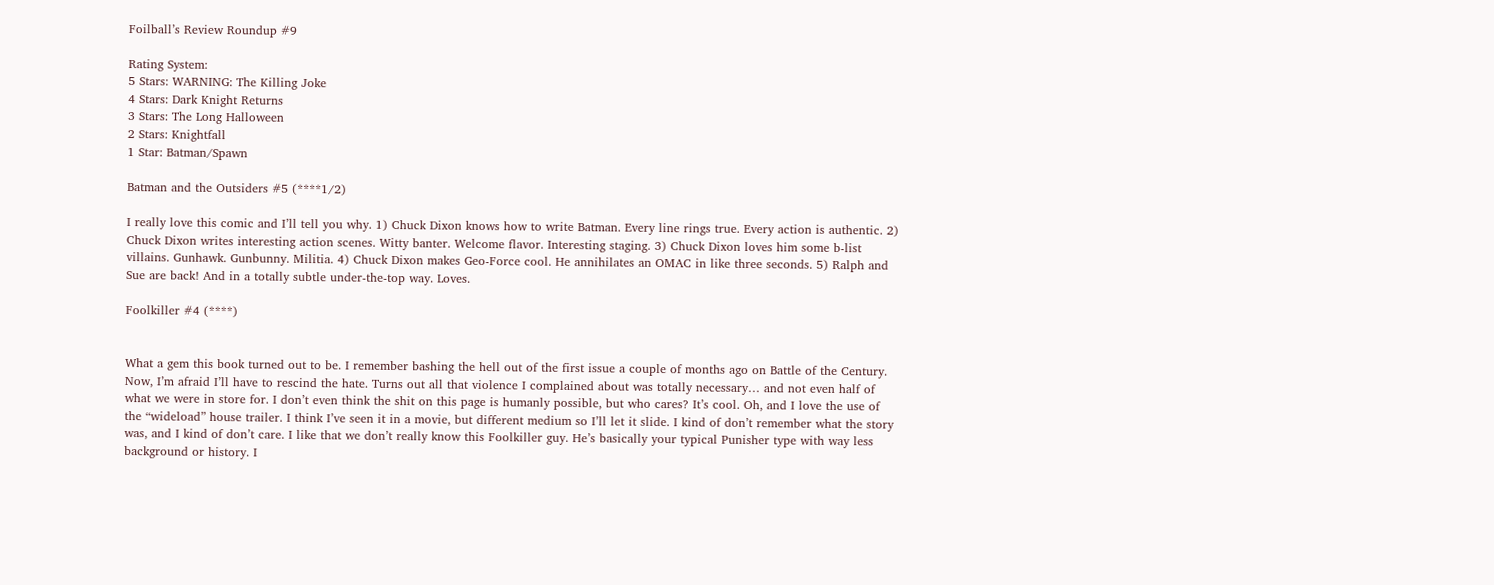Foilball’s Review Roundup #9

Rating System:
5 Stars: WARNING: The Killing Joke
4 Stars: Dark Knight Returns
3 Stars: The Long Halloween
2 Stars: Knightfall
1 Star: Batman/Spawn

Batman and the Outsiders #5 (****1/2)

I really love this comic and I’ll tell you why. 1) Chuck Dixon knows how to write Batman. Every line rings true. Every action is authentic. 2) Chuck Dixon writes interesting action scenes. Witty banter. Welcome flavor. Interesting staging. 3) Chuck Dixon loves him some b-list villains. Gunhawk. Gunbunny. Militia. 4) Chuck Dixon makes Geo-Force cool. He annihilates an OMAC in like three seconds. 5) Ralph and Sue are back! And in a totally subtle under-the-top way. Loves.

Foolkiller #4 (****)


What a gem this book turned out to be. I remember bashing the hell out of the first issue a couple of months ago on Battle of the Century. Now, I’m afraid I’ll have to rescind the hate. Turns out all that violence I complained about was totally necessary… and not even half of what we were in store for. I don’t even think the shit on this page is humanly possible, but who cares? It’s cool. Oh, and I love the use of the “wideload” house trailer. I think I’ve seen it in a movie, but different medium so I’ll let it slide. I kind of don’t remember what the story was, and I kind of don’t care. I like that we don’t really know this Foolkiller guy. He’s basically your typical Punisher type with way less background or history. I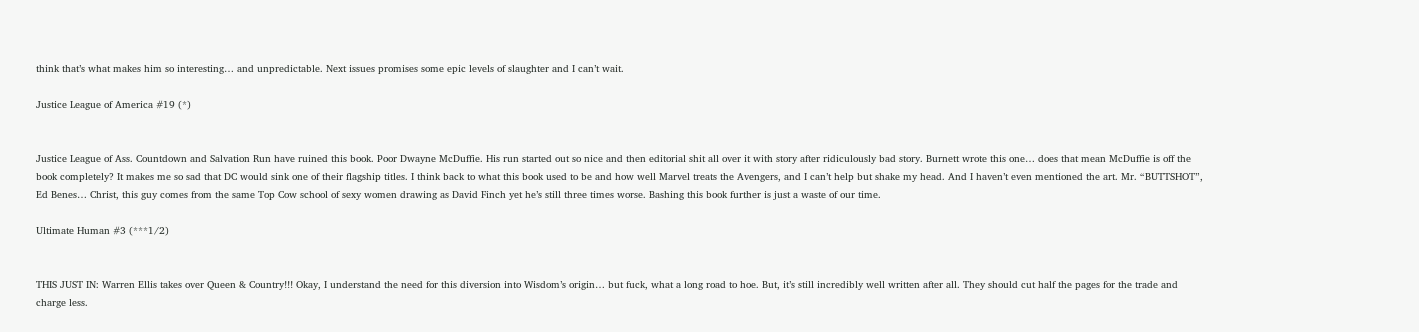think that’s what makes him so interesting… and unpredictable. Next issues promises some epic levels of slaughter and I can’t wait.

Justice League of America #19 (*)


Justice League of Ass. Countdown and Salvation Run have ruined this book. Poor Dwayne McDuffie. His run started out so nice and then editorial shit all over it with story after ridiculously bad story. Burnett wrote this one… does that mean McDuffie is off the book completely? It makes me so sad that DC would sink one of their flagship titles. I think back to what this book used to be and how well Marvel treats the Avengers, and I can’t help but shake my head. And I haven’t even mentioned the art. Mr. “BUTTSHOT”, Ed Benes… Christ, this guy comes from the same Top Cow school of sexy women drawing as David Finch yet he’s still three times worse. Bashing this book further is just a waste of our time.

Ultimate Human #3 (***1/2)


THIS JUST IN: Warren Ellis takes over Queen & Country!!! Okay, I understand the need for this diversion into Wisdom’s origin… but fuck, what a long road to hoe. But, it’s still incredibly well written after all. They should cut half the pages for the trade and charge less.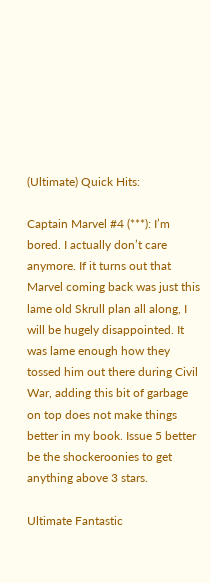(Ultimate) Quick Hits:

Captain Marvel #4 (***): I’m bored. I actually don’t care anymore. If it turns out that Marvel coming back was just this lame old Skrull plan all along, I will be hugely disappointed. It was lame enough how they tossed him out there during Civil War, adding this bit of garbage on top does not make things better in my book. Issue 5 better be the shockeroonies to get anything above 3 stars.

Ultimate Fantastic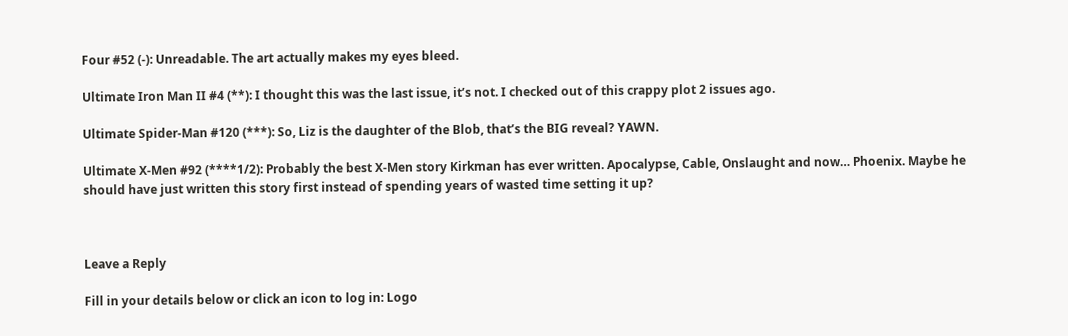Four #52 (-): Unreadable. The art actually makes my eyes bleed.

Ultimate Iron Man II #4 (**): I thought this was the last issue, it’s not. I checked out of this crappy plot 2 issues ago.

Ultimate Spider-Man #120 (***): So, Liz is the daughter of the Blob, that’s the BIG reveal? YAWN.

Ultimate X-Men #92 (****1/2): Probably the best X-Men story Kirkman has ever written. Apocalypse, Cable, Onslaught and now… Phoenix. Maybe he should have just written this story first instead of spending years of wasted time setting it up?



Leave a Reply

Fill in your details below or click an icon to log in: Logo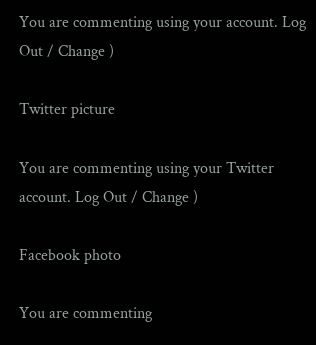You are commenting using your account. Log Out / Change )

Twitter picture

You are commenting using your Twitter account. Log Out / Change )

Facebook photo

You are commenting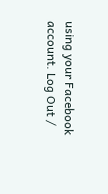using your Facebook account. Log Out /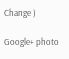Change )

Google+ photo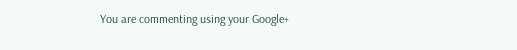You are commenting using your Google+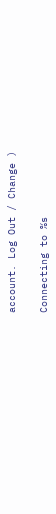account. Log Out / Change )

Connecting to %s